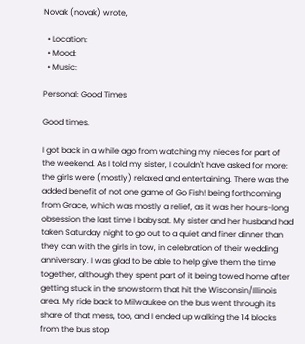Novak (novak) wrote,

  • Location:
  • Mood:
  • Music:

Personal: Good Times

Good times.

I got back in a while ago from watching my nieces for part of the weekend. As I told my sister, I couldn't have asked for more: the girls were (mostly) relaxed and entertaining. There was the added benefit of not one game of Go Fish! being forthcoming from Grace, which was mostly a relief, as it was her hours-long obsession the last time I babysat. My sister and her husband had taken Saturday night to go out to a quiet and finer dinner than they can with the girls in tow, in celebration of their wedding anniversary. I was glad to be able to help give them the time together, although they spent part of it being towed home after getting stuck in the snowstorm that hit the Wisconsin/Illinois area. My ride back to Milwaukee on the bus went through its share of that mess, too, and I ended up walking the 14 blocks from the bus stop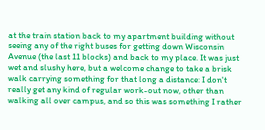at the train station back to my apartment building without seeing any of the right buses for getting down Wisconsin Avenue (the last 11 blocks) and back to my place. It was just wet and slushy here, but a welcome change to take a brisk walk carrying something for that long a distance: I don't really get any kind of regular work-out now, other than walking all over campus, and so this was something I rather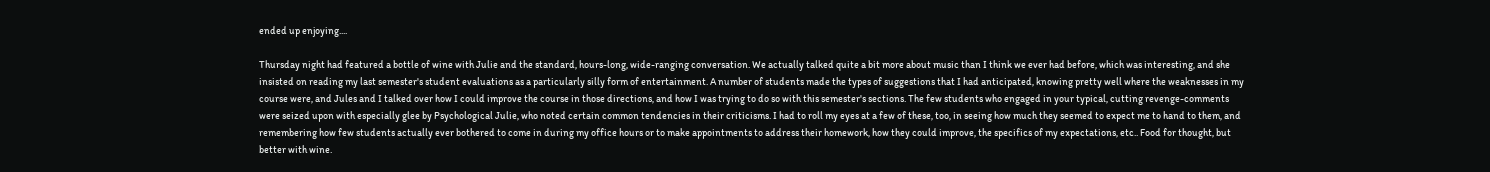ended up enjoying....

Thursday night had featured a bottle of wine with Julie and the standard, hours-long, wide-ranging conversation. We actually talked quite a bit more about music than I think we ever had before, which was interesting, and she insisted on reading my last semester's student evaluations as a particularly silly form of entertainment. A number of students made the types of suggestions that I had anticipated, knowing pretty well where the weaknesses in my course were, and Jules and I talked over how I could improve the course in those directions, and how I was trying to do so with this semester's sections. The few students who engaged in your typical, cutting revenge-comments were seized upon with especially glee by Psychological Julie, who noted certain common tendencies in their criticisms. I had to roll my eyes at a few of these, too, in seeing how much they seemed to expect me to hand to them, and remembering how few students actually ever bothered to come in during my office hours or to make appointments to address their homework, how they could improve, the specifics of my expectations, etc.. Food for thought, but better with wine.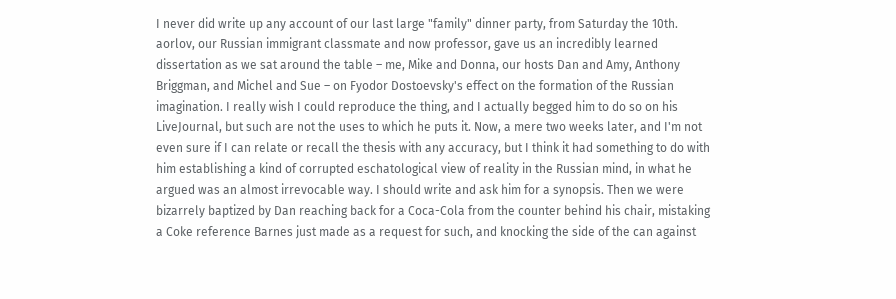I never did write up any account of our last large "family" dinner party, from Saturday the 10th. aorlov, our Russian immigrant classmate and now professor, gave us an incredibly learned dissertation as we sat around the table – me, Mike and Donna, our hosts Dan and Amy, Anthony Briggman, and Michel and Sue – on Fyodor Dostoevsky's effect on the formation of the Russian imagination. I really wish I could reproduce the thing, and I actually begged him to do so on his LiveJournal, but such are not the uses to which he puts it. Now, a mere two weeks later, and I'm not even sure if I can relate or recall the thesis with any accuracy, but I think it had something to do with him establishing a kind of corrupted eschatological view of reality in the Russian mind, in what he argued was an almost irrevocable way. I should write and ask him for a synopsis. Then we were bizarrely baptized by Dan reaching back for a Coca-Cola from the counter behind his chair, mistaking a Coke reference Barnes just made as a request for such, and knocking the side of the can against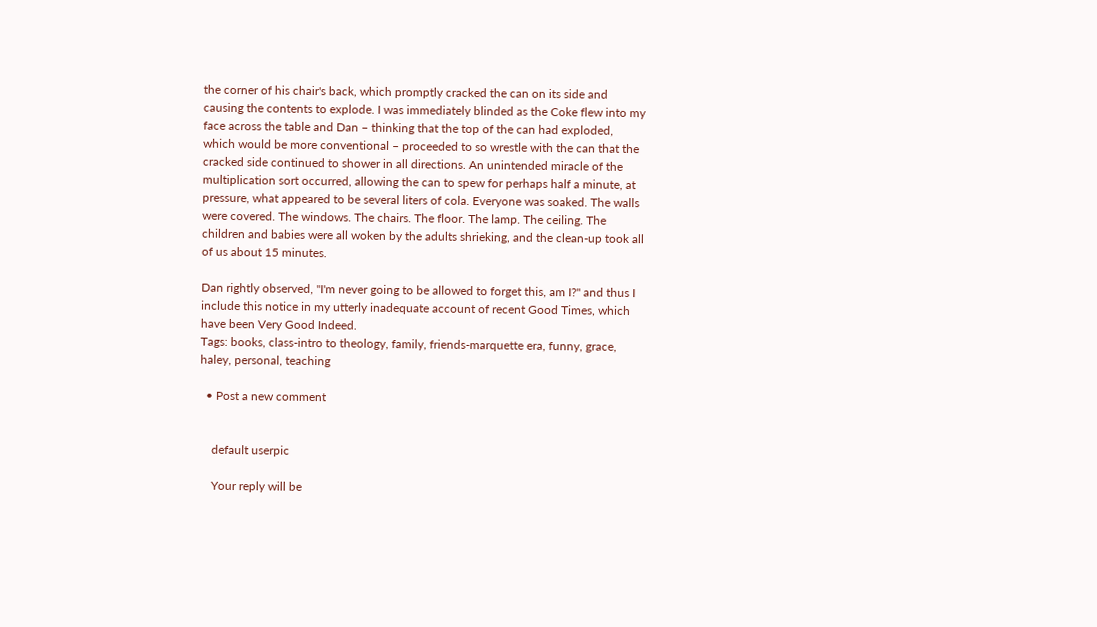the corner of his chair's back, which promptly cracked the can on its side and causing the contents to explode. I was immediately blinded as the Coke flew into my face across the table and Dan – thinking that the top of the can had exploded, which would be more conventional – proceeded to so wrestle with the can that the cracked side continued to shower in all directions. An unintended miracle of the multiplication sort occurred, allowing the can to spew for perhaps half a minute, at pressure, what appeared to be several liters of cola. Everyone was soaked. The walls were covered. The windows. The chairs. The floor. The lamp. The ceiling. The children and babies were all woken by the adults shrieking, and the clean-up took all of us about 15 minutes.

Dan rightly observed, "I'm never going to be allowed to forget this, am I?" and thus I include this notice in my utterly inadequate account of recent Good Times, which have been Very Good Indeed.
Tags: books, class-intro to theology, family, friends-marquette era, funny, grace, haley, personal, teaching

  • Post a new comment


    default userpic

    Your reply will be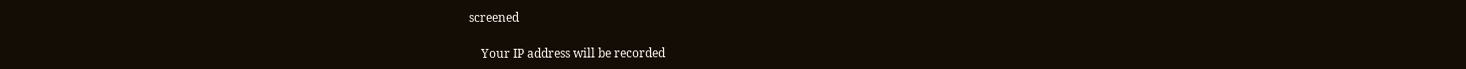screened

    Your IP address will be recorded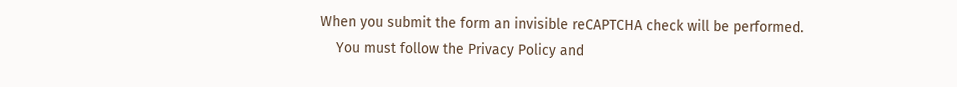When you submit the form an invisible reCAPTCHA check will be performed.
    You must follow the Privacy Policy and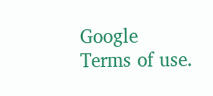Google Terms of use.